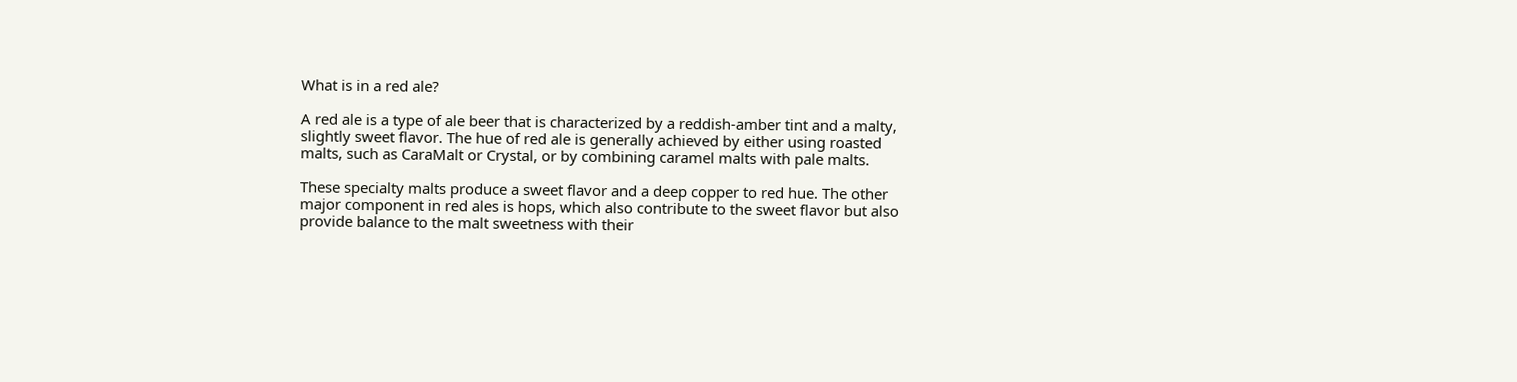What is in a red ale?

A red ale is a type of ale beer that is characterized by a reddish-amber tint and a malty, slightly sweet flavor. The hue of red ale is generally achieved by either using roasted malts, such as CaraMalt or Crystal, or by combining caramel malts with pale malts.

These specialty malts produce a sweet flavor and a deep copper to red hue. The other major component in red ales is hops, which also contribute to the sweet flavor but also provide balance to the malt sweetness with their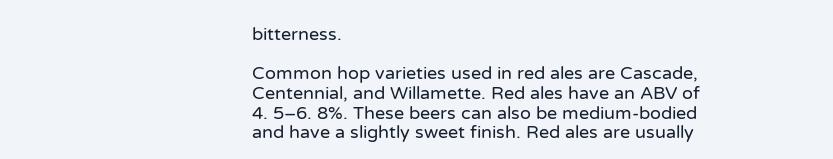bitterness.

Common hop varieties used in red ales are Cascade, Centennial, and Willamette. Red ales have an ABV of 4. 5–6. 8%. These beers can also be medium-bodied and have a slightly sweet finish. Red ales are usually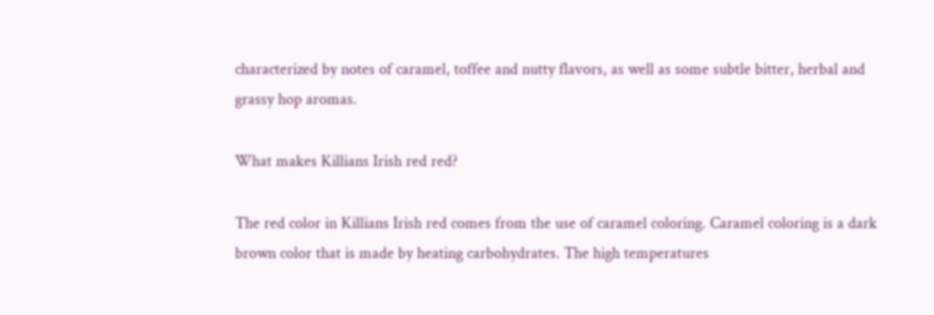characterized by notes of caramel, toffee and nutty flavors, as well as some subtle bitter, herbal and grassy hop aromas.

What makes Killians Irish red red?

The red color in Killians Irish red comes from the use of caramel coloring. Caramel coloring is a dark brown color that is made by heating carbohydrates. The high temperatures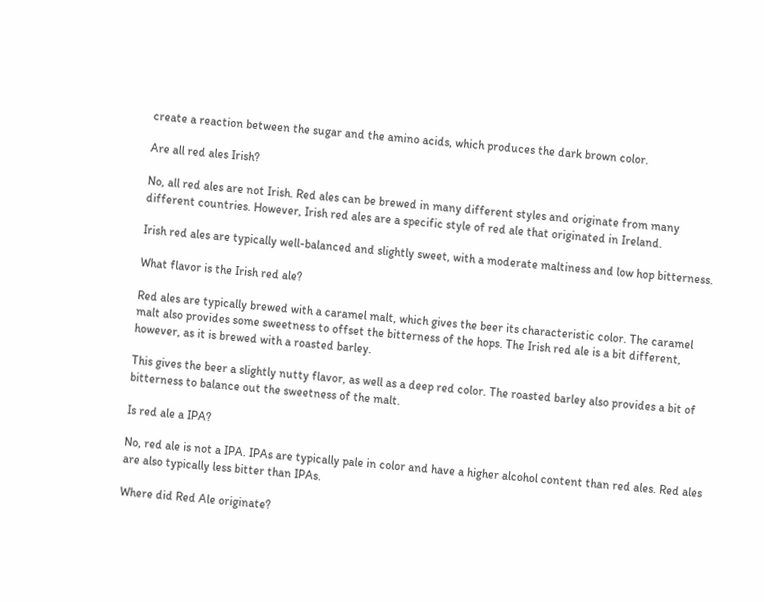create a reaction between the sugar and the amino acids, which produces the dark brown color.

Are all red ales Irish?

No, all red ales are not Irish. Red ales can be brewed in many different styles and originate from many different countries. However, Irish red ales are a specific style of red ale that originated in Ireland.

Irish red ales are typically well-balanced and slightly sweet, with a moderate maltiness and low hop bitterness.

What flavor is the Irish red ale?

Red ales are typically brewed with a caramel malt, which gives the beer its characteristic color. The caramel malt also provides some sweetness to offset the bitterness of the hops. The Irish red ale is a bit different, however, as it is brewed with a roasted barley.

This gives the beer a slightly nutty flavor, as well as a deep red color. The roasted barley also provides a bit of bitterness to balance out the sweetness of the malt.

Is red ale a IPA?

No, red ale is not a IPA. IPAs are typically pale in color and have a higher alcohol content than red ales. Red ales are also typically less bitter than IPAs.

Where did Red Ale originate?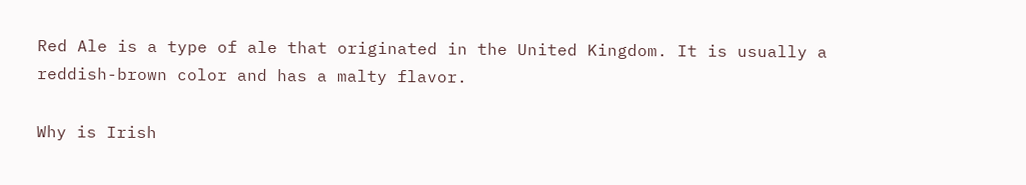Red Ale is a type of ale that originated in the United Kingdom. It is usually a reddish-brown color and has a malty flavor.

Why is Irish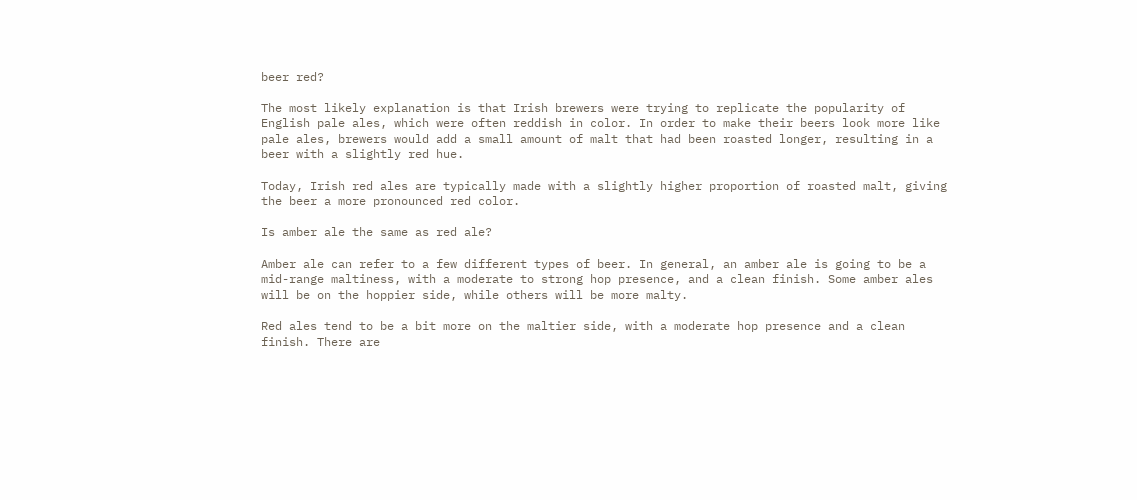beer red?

The most likely explanation is that Irish brewers were trying to replicate the popularity of English pale ales, which were often reddish in color. In order to make their beers look more like pale ales, brewers would add a small amount of malt that had been roasted longer, resulting in a beer with a slightly red hue.

Today, Irish red ales are typically made with a slightly higher proportion of roasted malt, giving the beer a more pronounced red color.

Is amber ale the same as red ale?

Amber ale can refer to a few different types of beer. In general, an amber ale is going to be a mid-range maltiness, with a moderate to strong hop presence, and a clean finish. Some amber ales will be on the hoppier side, while others will be more malty.

Red ales tend to be a bit more on the maltier side, with a moderate hop presence and a clean finish. There are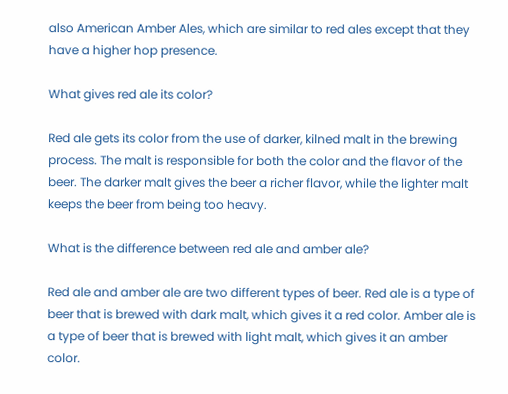also American Amber Ales, which are similar to red ales except that they have a higher hop presence.

What gives red ale its color?

Red ale gets its color from the use of darker, kilned malt in the brewing process. The malt is responsible for both the color and the flavor of the beer. The darker malt gives the beer a richer flavor, while the lighter malt keeps the beer from being too heavy.

What is the difference between red ale and amber ale?

Red ale and amber ale are two different types of beer. Red ale is a type of beer that is brewed with dark malt, which gives it a red color. Amber ale is a type of beer that is brewed with light malt, which gives it an amber color.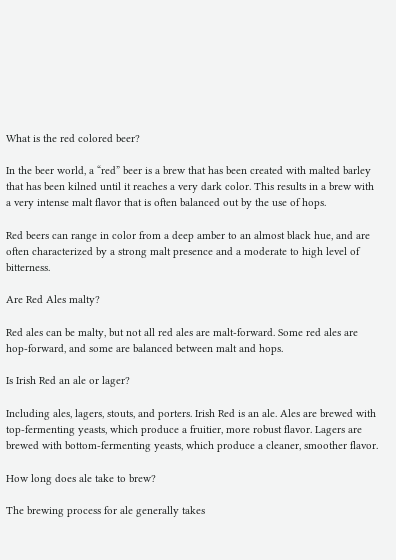What is the red colored beer?

In the beer world, a “red” beer is a brew that has been created with malted barley that has been kilned until it reaches a very dark color. This results in a brew with a very intense malt flavor that is often balanced out by the use of hops.

Red beers can range in color from a deep amber to an almost black hue, and are often characterized by a strong malt presence and a moderate to high level of bitterness.

Are Red Ales malty?

Red ales can be malty, but not all red ales are malt-forward. Some red ales are hop-forward, and some are balanced between malt and hops.

Is Irish Red an ale or lager?

Including ales, lagers, stouts, and porters. Irish Red is an ale. Ales are brewed with top-fermenting yeasts, which produce a fruitier, more robust flavor. Lagers are brewed with bottom-fermenting yeasts, which produce a cleaner, smoother flavor.

How long does ale take to brew?

The brewing process for ale generally takes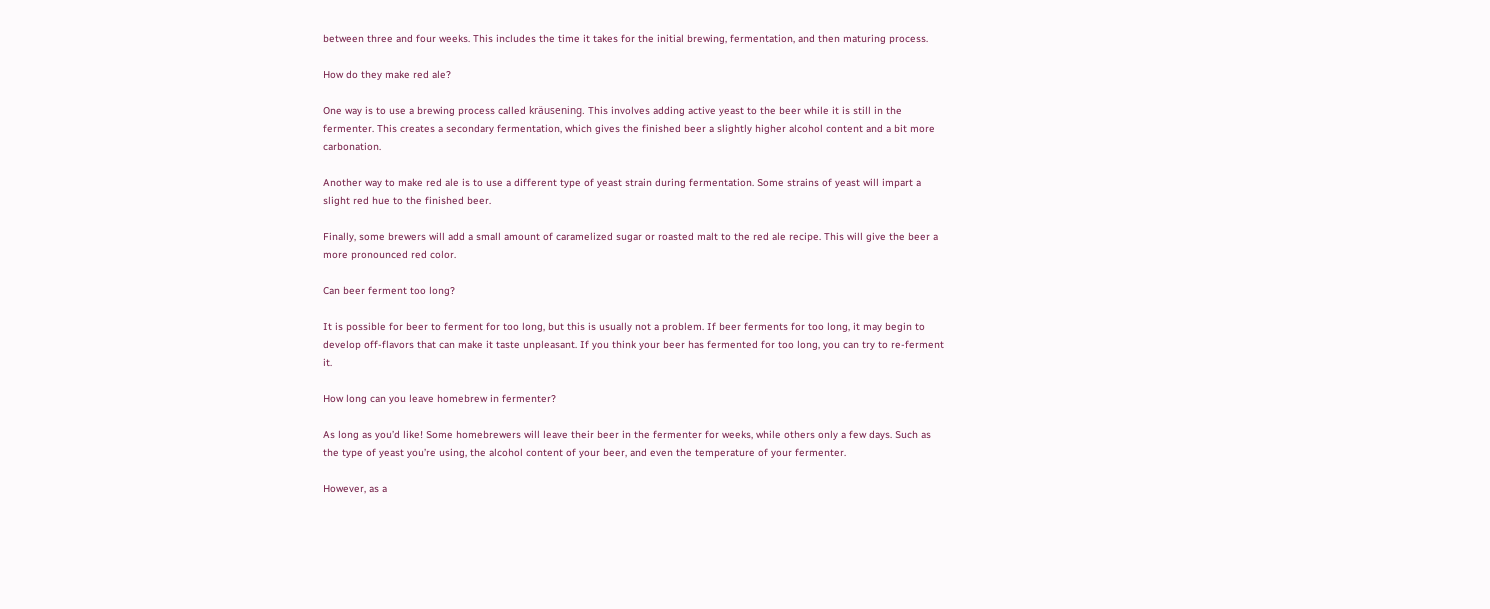between three and four weeks. This includes the time it takes for the initial brewing, fermentation, and then maturing process.

How do they make red ale?

One way is to use a brewing process called kräusening. This involves adding active yeast to the beer while it is still in the fermenter. This creates a secondary fermentation, which gives the finished beer a slightly higher alcohol content and a bit more carbonation.

Another way to make red ale is to use a different type of yeast strain during fermentation. Some strains of yeast will impart a slight red hue to the finished beer.

Finally, some brewers will add a small amount of caramelized sugar or roasted malt to the red ale recipe. This will give the beer a more pronounced red color.

Can beer ferment too long?

It is possible for beer to ferment for too long, but this is usually not a problem. If beer ferments for too long, it may begin to develop off-flavors that can make it taste unpleasant. If you think your beer has fermented for too long, you can try to re-ferment it.

How long can you leave homebrew in fermenter?

As long as you’d like! Some homebrewers will leave their beer in the fermenter for weeks, while others only a few days. Such as the type of yeast you’re using, the alcohol content of your beer, and even the temperature of your fermenter.

However, as a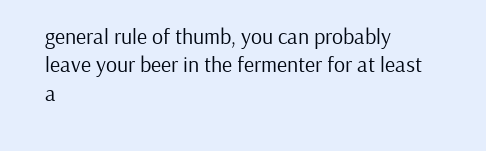general rule of thumb, you can probably leave your beer in the fermenter for at least a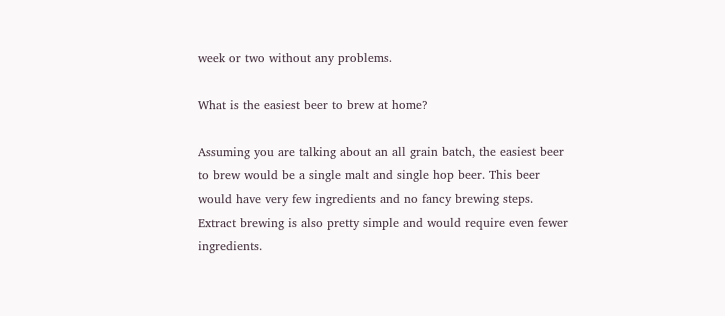week or two without any problems.

What is the easiest beer to brew at home?

Assuming you are talking about an all grain batch, the easiest beer to brew would be a single malt and single hop beer. This beer would have very few ingredients and no fancy brewing steps. Extract brewing is also pretty simple and would require even fewer ingredients.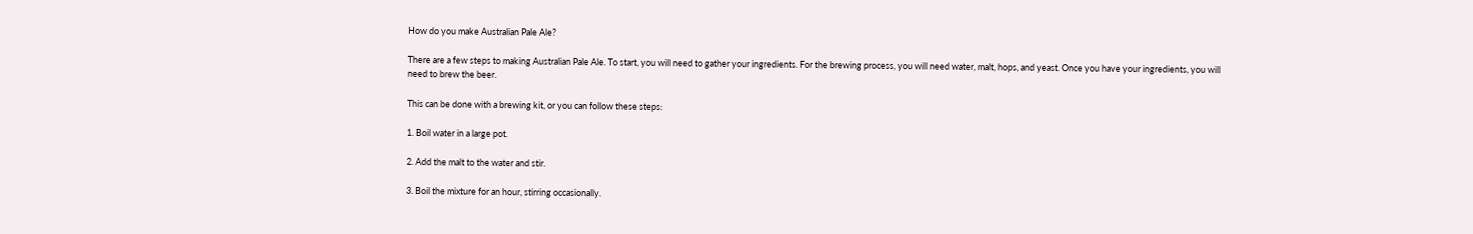How do you make Australian Pale Ale?

There are a few steps to making Australian Pale Ale. To start, you will need to gather your ingredients. For the brewing process, you will need water, malt, hops, and yeast. Once you have your ingredients, you will need to brew the beer.

This can be done with a brewing kit, or you can follow these steps:

1. Boil water in a large pot.

2. Add the malt to the water and stir.

3. Boil the mixture for an hour, stirring occasionally.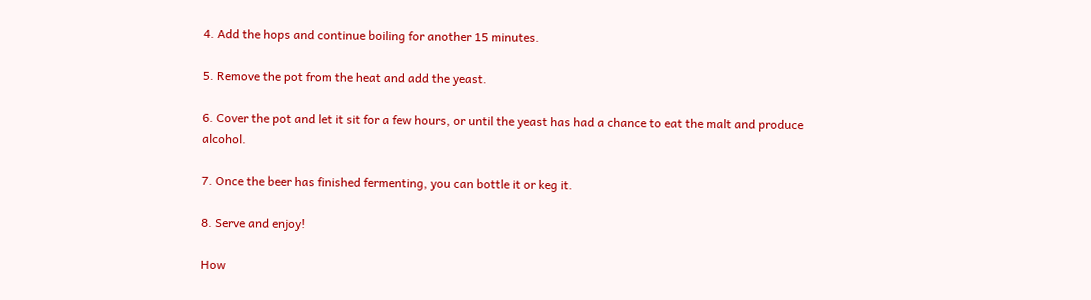4. Add the hops and continue boiling for another 15 minutes.

5. Remove the pot from the heat and add the yeast.

6. Cover the pot and let it sit for a few hours, or until the yeast has had a chance to eat the malt and produce alcohol.

7. Once the beer has finished fermenting, you can bottle it or keg it.

8. Serve and enjoy!

How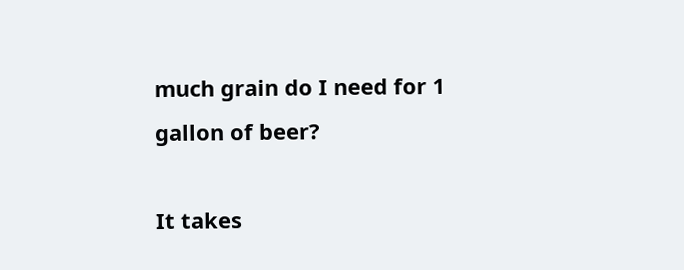much grain do I need for 1 gallon of beer?

It takes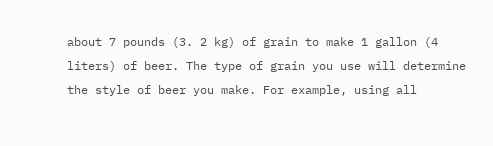about 7 pounds (3. 2 kg) of grain to make 1 gallon (4 liters) of beer. The type of grain you use will determine the style of beer you make. For example, using all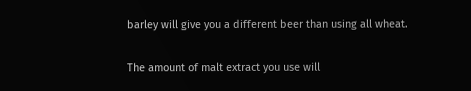barley will give you a different beer than using all wheat.

The amount of malt extract you use will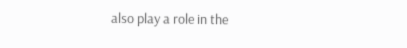also play a role in the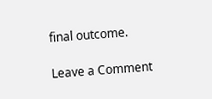final outcome.

Leave a Comment